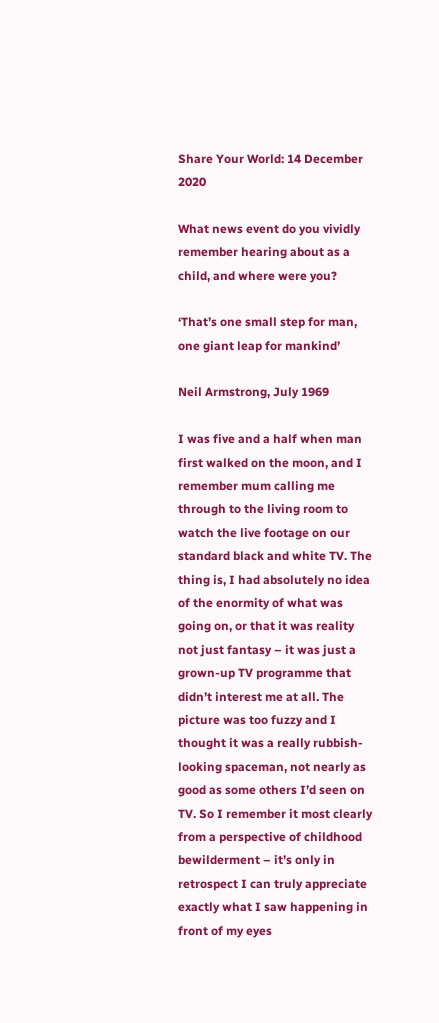Share Your World: 14 December 2020

What news event do you vividly remember hearing about as a child, and where were you?

‘That’s one small step for man, one giant leap for mankind’

Neil Armstrong, July 1969

I was five and a half when man first walked on the moon, and I remember mum calling me through to the living room to watch the live footage on our standard black and white TV. The thing is, I had absolutely no idea of the enormity of what was going on, or that it was reality not just fantasy – it was just a grown-up TV programme that didn’t interest me at all. The picture was too fuzzy and I thought it was a really rubbish-looking spaceman, not nearly as good as some others I’d seen on TV. So I remember it most clearly from a perspective of childhood bewilderment – it’s only in retrospect I can truly appreciate exactly what I saw happening in front of my eyes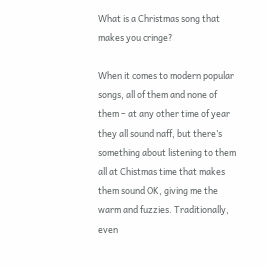What is a Christmas song that makes you cringe?

When it comes to modern popular songs, all of them and none of them – at any other time of year they all sound naff, but there’s something about listening to them all at Chistmas time that makes them sound OK, giving me the warm and fuzzies. Traditionally, even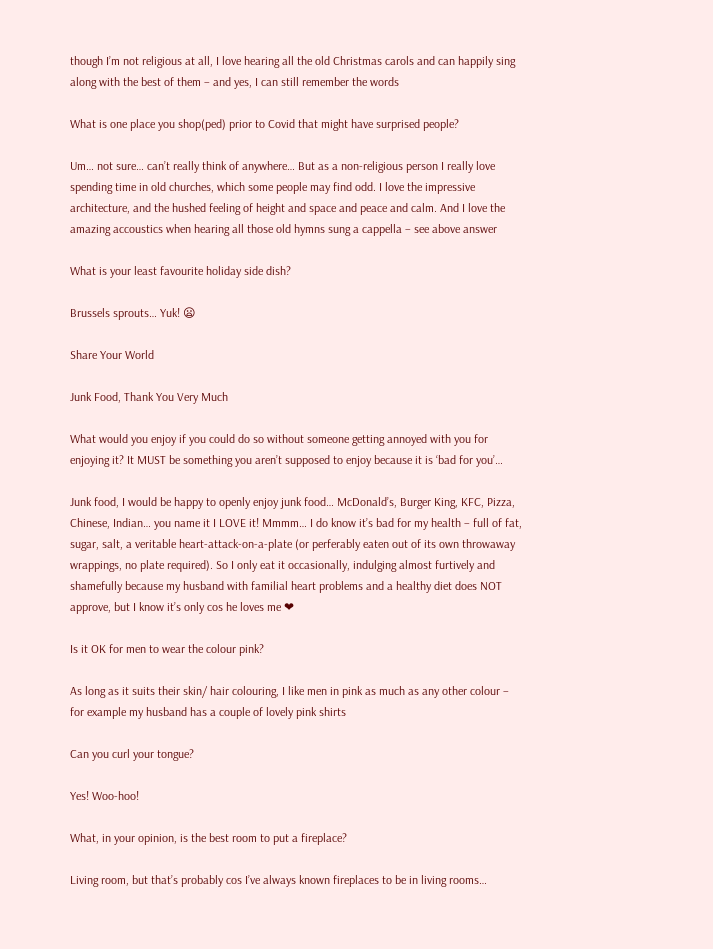though I’m not religious at all, I love hearing all the old Christmas carols and can happily sing along with the best of them – and yes, I can still remember the words

What is one place you shop(ped) prior to Covid that might have surprised people?

Um… not sure… can’t really think of anywhere… But as a non-religious person I really love spending time in old churches, which some people may find odd. I love the impressive architecture, and the hushed feeling of height and space and peace and calm. And I love the amazing accoustics when hearing all those old hymns sung a cappella – see above answer

What is your least favourite holiday side dish?

Brussels sprouts… Yuk! 😦

Share Your World

Junk Food, Thank You Very Much

What would you enjoy if you could do so without someone getting annoyed with you for enjoying it? It MUST be something you aren’t supposed to enjoy because it is ‘bad for you’…

Junk food, I would be happy to openly enjoy junk food… McDonald’s, Burger King, KFC, Pizza, Chinese, Indian… you name it I LOVE it! Mmmm… I do know it’s bad for my health – full of fat, sugar, salt, a veritable heart-attack-on-a-plate (or perferably eaten out of its own throwaway wrappings, no plate required). So I only eat it occasionally, indulging almost furtively and shamefully because my husband with familial heart problems and a healthy diet does NOT approve, but I know it’s only cos he loves me ❤

Is it OK for men to wear the colour pink?

As long as it suits their skin/ hair colouring, I like men in pink as much as any other colour – for example my husband has a couple of lovely pink shirts

Can you curl your tongue?

Yes! Woo-hoo!

What, in your opinion, is the best room to put a fireplace?

Living room, but that’s probably cos I’ve always known fireplaces to be in living rooms…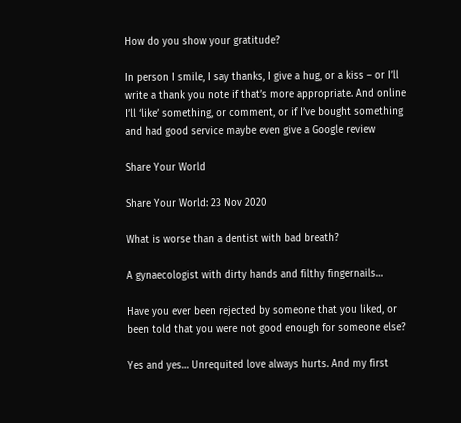How do you show your gratitude?

In person I smile, I say thanks, I give a hug, or a kiss – or I’ll write a thank you note if that’s more appropriate. And online I’ll ‘like’ something, or comment, or if I’ve bought something and had good service maybe even give a Google review

Share Your World

Share Your World: 23 Nov 2020

What is worse than a dentist with bad breath?

A gynaecologist with dirty hands and filthy fingernails…

Have you ever been rejected by someone that you liked, or been told that you were not good enough for someone else?

Yes and yes… Unrequited love always hurts. And my first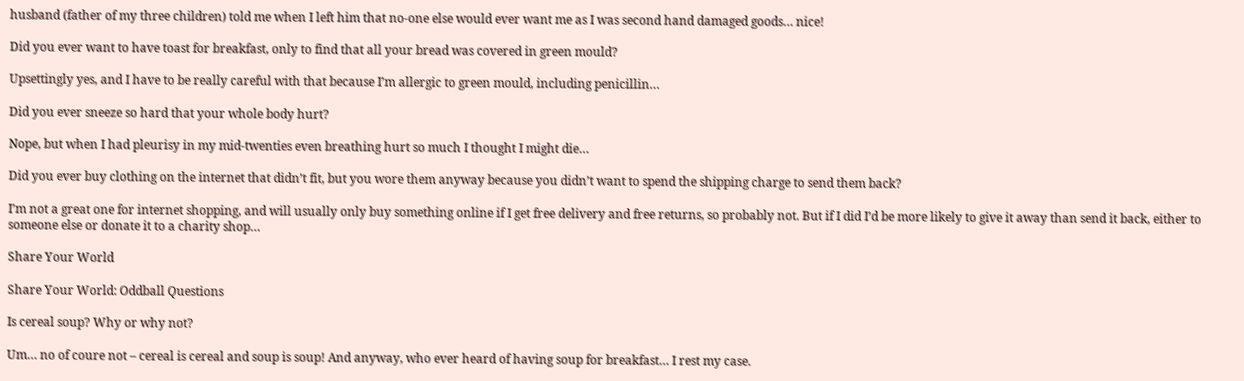husband (father of my three children) told me when I left him that no-one else would ever want me as I was second hand damaged goods… nice!

Did you ever want to have toast for breakfast, only to find that all your bread was covered in green mould?

Upsettingly yes, and I have to be really careful with that because I’m allergic to green mould, including penicillin…

Did you ever sneeze so hard that your whole body hurt?

Nope, but when I had pleurisy in my mid-twenties even breathing hurt so much I thought I might die…

Did you ever buy clothing on the internet that didn’t fit, but you wore them anyway because you didn’t want to spend the shipping charge to send them back?

I’m not a great one for internet shopping, and will usually only buy something online if I get free delivery and free returns, so probably not. But if I did I’d be more likely to give it away than send it back, either to someone else or donate it to a charity shop…

Share Your World

Share Your World: Oddball Questions

Is cereal soup? Why or why not?

Um… no of coure not – cereal is cereal and soup is soup! And anyway, who ever heard of having soup for breakfast… I rest my case.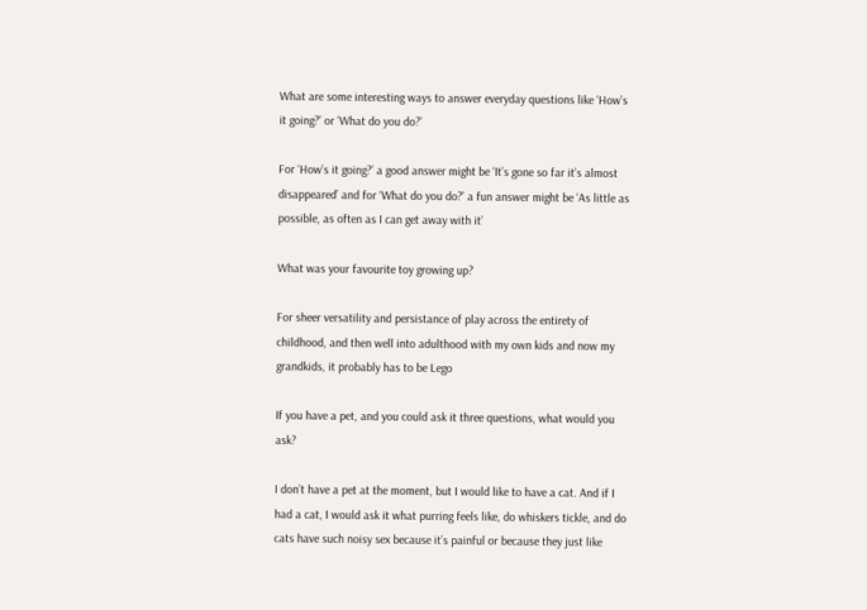What are some interesting ways to answer everyday questions like ‘How’s it going?’ or ‘What do you do?’

For ‘How’s it going?’ a good answer might be ‘It’s gone so far it’s almost disappeared’ and for ‘What do you do?’ a fun answer might be ‘As little as possible, as often as I can get away with it’

What was your favourite toy growing up?

For sheer versatility and persistance of play across the entirety of childhood, and then well into adulthood with my own kids and now my grandkids, it probably has to be Lego

If you have a pet, and you could ask it three questions, what would you ask?

I don’t have a pet at the moment, but I would like to have a cat. And if I had a cat, I would ask it what purring feels like, do whiskers tickle, and do cats have such noisy sex because it’s painful or because they just like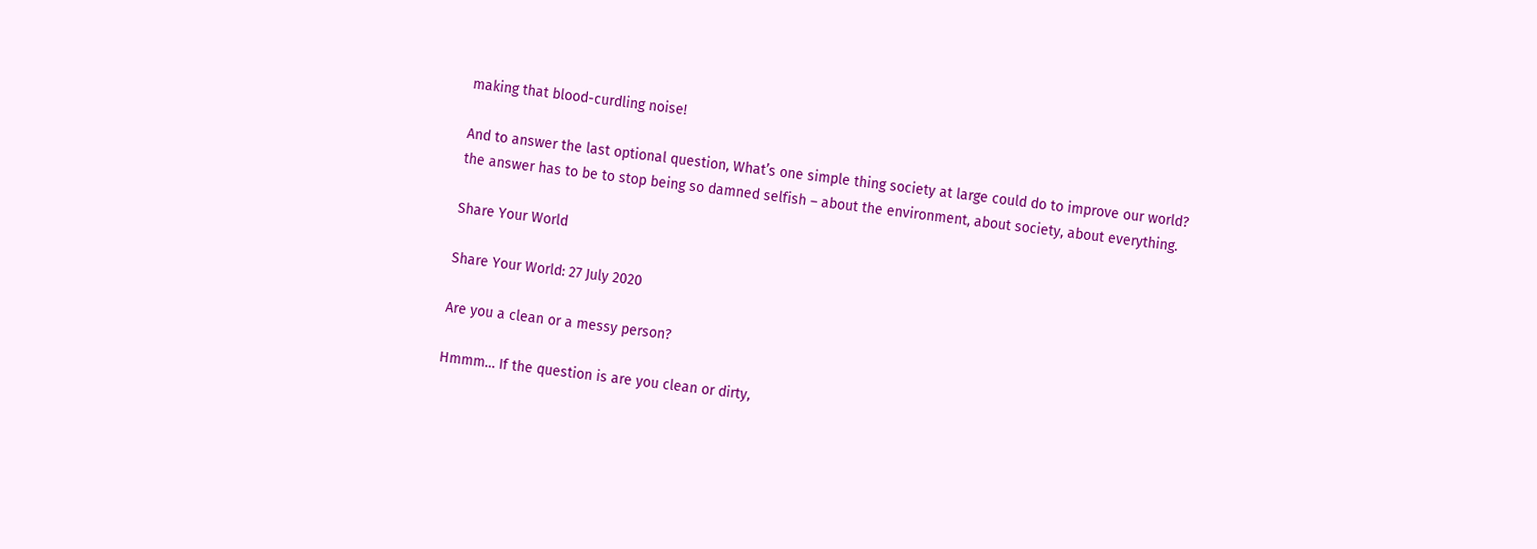making that blood-curdling noise!

And to answer the last optional question, What’s one simple thing society at large could do to improve our world? the answer has to be to stop being so damned selfish – about the environment, about society, about everything.

Share Your World

Share Your World: 27 July 2020

Are you a clean or a messy person?

Hmmm… If the question is are you clean or dirty,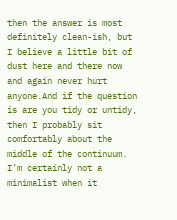then the answer is most definitely clean-ish, but I believe a little bit of dust here and there now and again never hurt anyone.And if the question is are you tidy or untidy, then I probably sit comfortably about the middle of the continuum. I’m certainly not a minimalist when it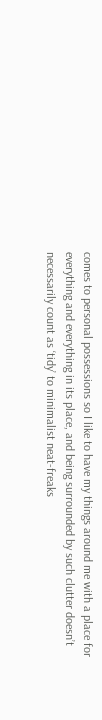comes to personal possessions so I like to have my things around me with a place for everything and everything in its place, and being surrounded by such clutter doesn’t necessarily count as ‘tidy’ to minimalist neat-freaks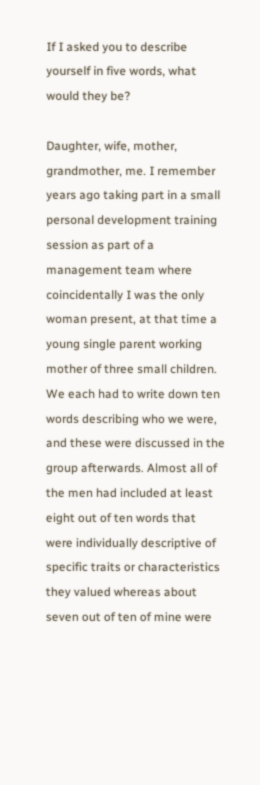If I asked you to describe yourself in five words, what would they be?

Daughter, wife, mother, grandmother, me. I remember years ago taking part in a small personal development training session as part of a management team where coincidentally I was the only woman present, at that time a young single parent working mother of three small children. We each had to write down ten words describing who we were, and these were discussed in the group afterwards. Almost all of the men had included at least eight out of ten words that were individually descriptive of specific traits or characteristics they valued whereas about seven out of ten of mine were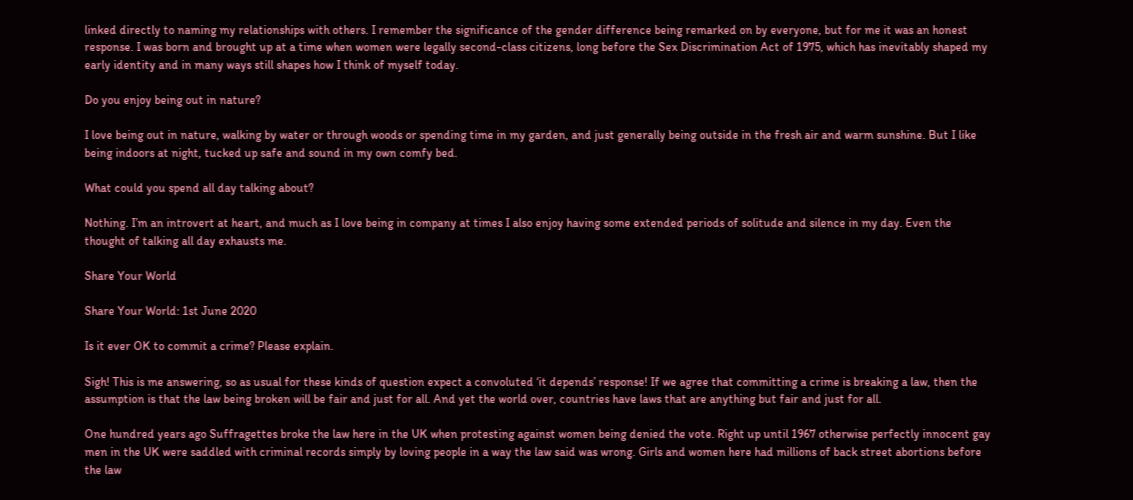linked directly to naming my relationships with others. I remember the significance of the gender difference being remarked on by everyone, but for me it was an honest response. I was born and brought up at a time when women were legally second-class citizens, long before the Sex Discrimination Act of 1975, which has inevitably shaped my early identity and in many ways still shapes how I think of myself today.

Do you enjoy being out in nature?

I love being out in nature, walking by water or through woods or spending time in my garden, and just generally being outside in the fresh air and warm sunshine. But I like being indoors at night, tucked up safe and sound in my own comfy bed.

What could you spend all day talking about?

Nothing. I’m an introvert at heart, and much as I love being in company at times I also enjoy having some extended periods of solitude and silence in my day. Even the thought of talking all day exhausts me.

Share Your World

Share Your World: 1st June 2020

Is it ever OK to commit a crime? Please explain.

Sigh! This is me answering, so as usual for these kinds of question expect a convoluted ‘it depends’ response! If we agree that committing a crime is breaking a law, then the assumption is that the law being broken will be fair and just for all. And yet the world over, countries have laws that are anything but fair and just for all.

One hundred years ago Suffragettes broke the law here in the UK when protesting against women being denied the vote. Right up until 1967 otherwise perfectly innocent gay men in the UK were saddled with criminal records simply by loving people in a way the law said was wrong. Girls and women here had millions of back street abortions before the law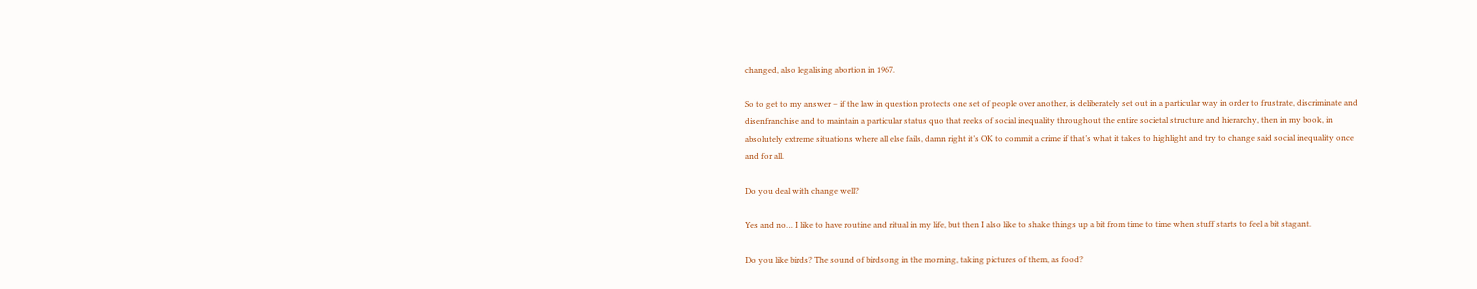changed, also legalising abortion in 1967.

So to get to my answer – if the law in question protects one set of people over another, is deliberately set out in a particular way in order to frustrate, discriminate and disenfranchise and to maintain a particular status quo that reeks of social inequality throughout the entire societal structure and hierarchy, then in my book, in absolutely extreme situations where all else fails, damn right it’s OK to commit a crime if that’s what it takes to highlight and try to change said social inequality once and for all.

Do you deal with change well?

Yes and no… I like to have routine and ritual in my life, but then I also like to shake things up a bit from time to time when stuff starts to feel a bit stagant.

Do you like birds? The sound of birdsong in the morning, taking pictures of them, as food?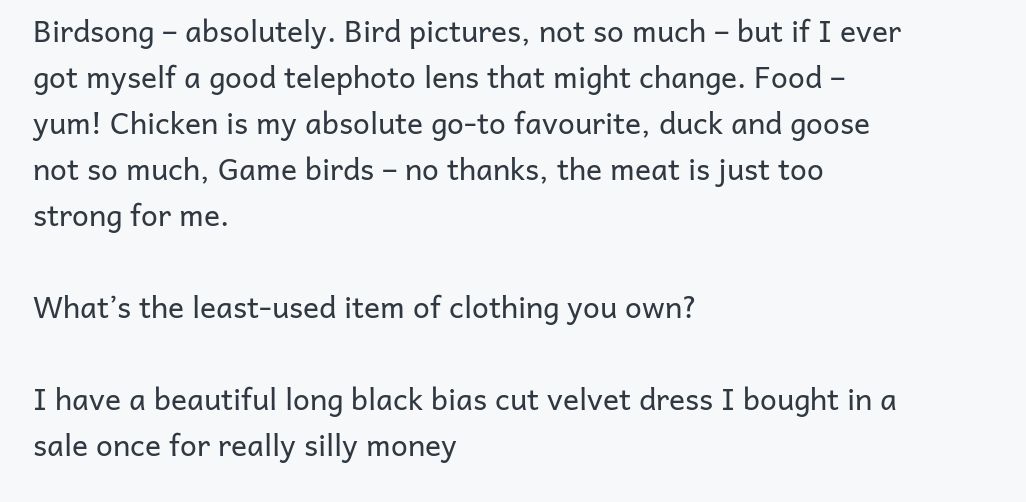Birdsong – absolutely. Bird pictures, not so much – but if I ever got myself a good telephoto lens that might change. Food – yum! Chicken is my absolute go-to favourite, duck and goose not so much, Game birds – no thanks, the meat is just too strong for me.

What’s the least-used item of clothing you own?

I have a beautiful long black bias cut velvet dress I bought in a sale once for really silly money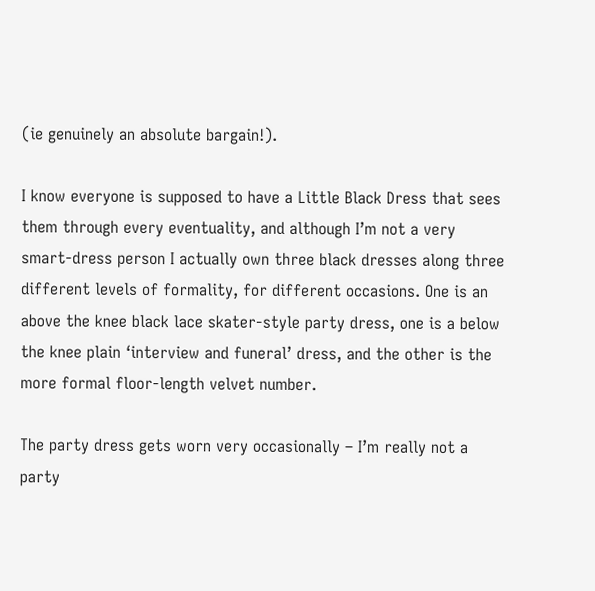(ie genuinely an absolute bargain!).

I know everyone is supposed to have a Little Black Dress that sees them through every eventuality, and although I’m not a very smart-dress person I actually own three black dresses along three different levels of formality, for different occasions. One is an above the knee black lace skater-style party dress, one is a below the knee plain ‘interview and funeral’ dress, and the other is the more formal floor-length velvet number.

The party dress gets worn very occasionally – I’m really not a party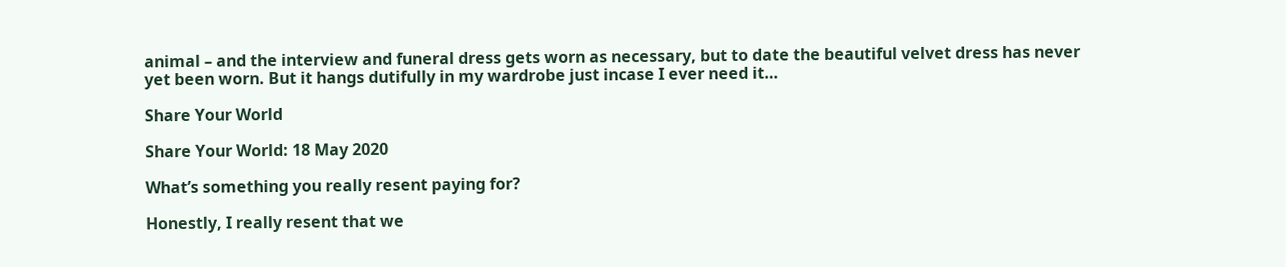animal – and the interview and funeral dress gets worn as necessary, but to date the beautiful velvet dress has never yet been worn. But it hangs dutifully in my wardrobe just incase I ever need it…

Share Your World

Share Your World: 18 May 2020

What’s something you really resent paying for?

Honestly, I really resent that we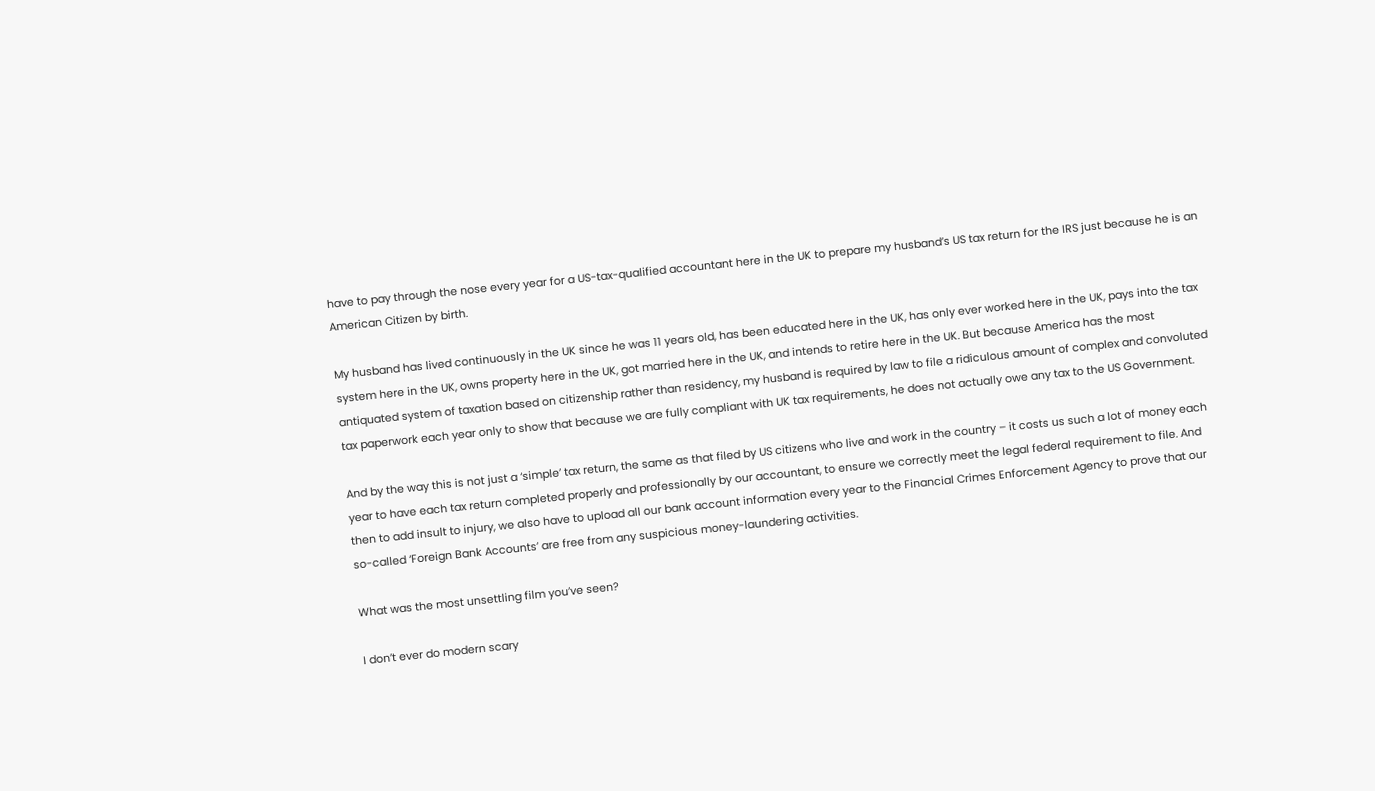have to pay through the nose every year for a US-tax-qualified accountant here in the UK to prepare my husband’s US tax return for the IRS just because he is an American Citizen by birth.

My husband has lived continuously in the UK since he was 11 years old, has been educated here in the UK, has only ever worked here in the UK, pays into the tax system here in the UK, owns property here in the UK, got married here in the UK, and intends to retire here in the UK. But because America has the most antiquated system of taxation based on citizenship rather than residency, my husband is required by law to file a ridiculous amount of complex and convoluted tax paperwork each year only to show that because we are fully compliant with UK tax requirements, he does not actually owe any tax to the US Government.

And by the way this is not just a ‘simple’ tax return, the same as that filed by US citizens who live and work in the country – it costs us such a lot of money each year to have each tax return completed properly and professionally by our accountant, to ensure we correctly meet the legal federal requirement to file. And then to add insult to injury, we also have to upload all our bank account information every year to the Financial Crimes Enforcement Agency to prove that our so-called ‘Foreign Bank Accounts’ are free from any suspicious money-laundering activities.

What was the most unsettling film you’ve seen?

I don’t ever do modern scary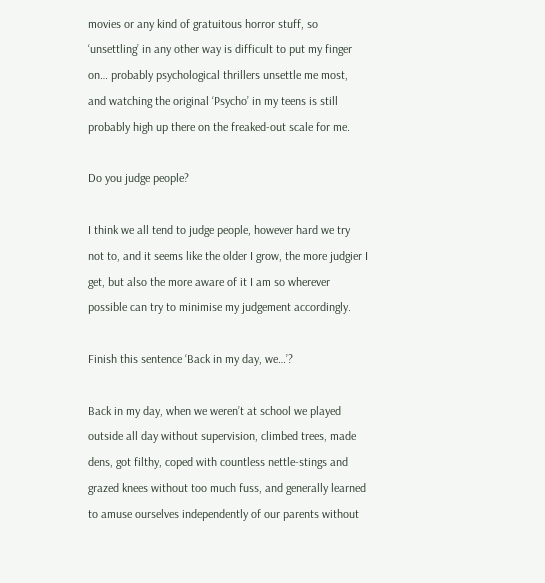movies or any kind of gratuitous horror stuff, so ‘unsettling’ in any other way is difficult to put my finger on… probably psychological thrillers unsettle me most, and watching the original ‘Psycho’ in my teens is still probably high up there on the freaked-out scale for me.

Do you judge people?

I think we all tend to judge people, however hard we try not to, and it seems like the older I grow, the more judgier I get, but also the more aware of it I am so wherever possible can try to minimise my judgement accordingly.

Finish this sentence ‘Back in my day, we…’?

Back in my day, when we weren’t at school we played outside all day without supervision, climbed trees, made dens, got filthy, coped with countless nettle-stings and grazed knees without too much fuss, and generally learned to amuse ourselves independently of our parents without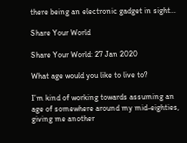there being an electronic gadget in sight…

Share Your World

Share Your World: 27 Jan 2020

What age would you like to live to?

I’m kind of working towards assuming an age of somewhere around my mid-eighties, giving me another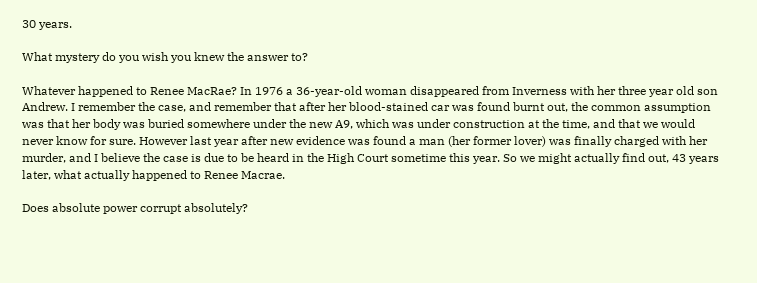30 years.

What mystery do you wish you knew the answer to?

Whatever happened to Renee MacRae? In 1976 a 36-year-old woman disappeared from Inverness with her three year old son Andrew. I remember the case, and remember that after her blood-stained car was found burnt out, the common assumption was that her body was buried somewhere under the new A9, which was under construction at the time, and that we would never know for sure. However last year after new evidence was found a man (her former lover) was finally charged with her murder, and I believe the case is due to be heard in the High Court sometime this year. So we might actually find out, 43 years later, what actually happened to Renee Macrae.

Does absolute power corrupt absolutely?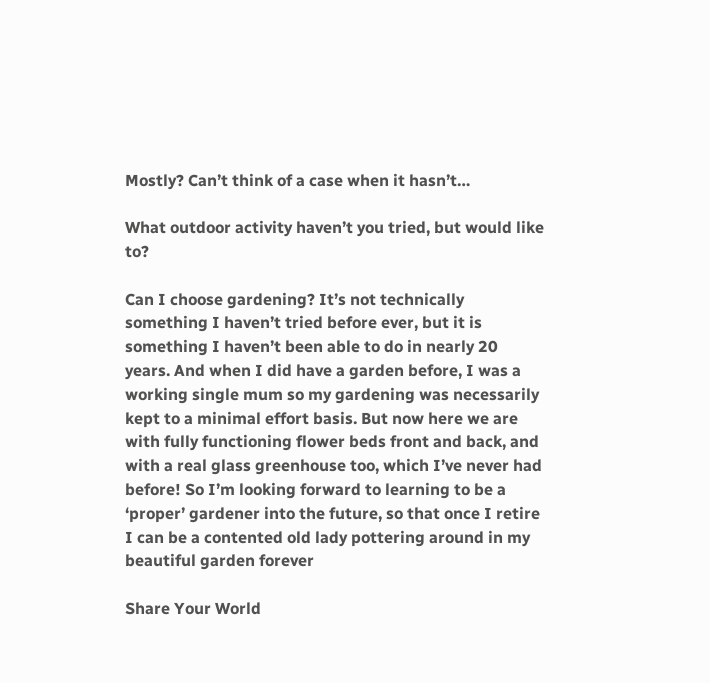Mostly? Can’t think of a case when it hasn’t…

What outdoor activity haven’t you tried, but would like to?

Can I choose gardening? It’s not technically something I haven’t tried before ever, but it is something I haven’t been able to do in nearly 20 years. And when I did have a garden before, I was a working single mum so my gardening was necessarily kept to a minimal effort basis. But now here we are with fully functioning flower beds front and back, and with a real glass greenhouse too, which I’ve never had before! So I’m looking forward to learning to be a ‘proper’ gardener into the future, so that once I retire I can be a contented old lady pottering around in my beautiful garden forever

Share Your World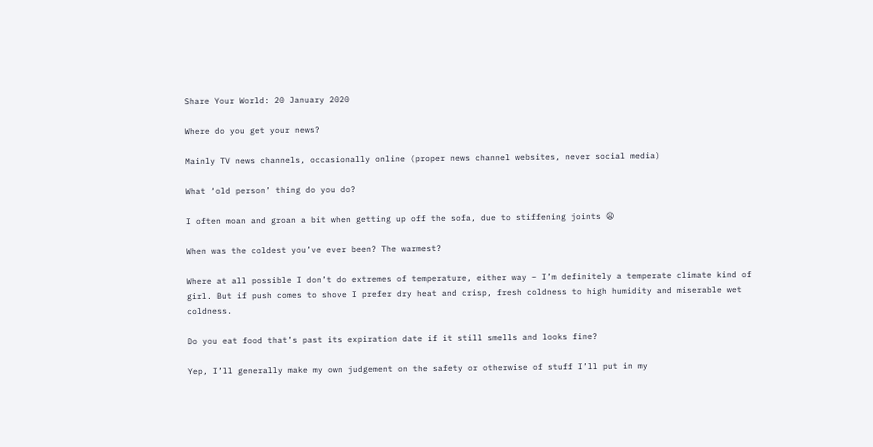Share Your World: 20 January 2020

Where do you get your news?

Mainly TV news channels, occasionally online (proper news channel websites, never social media)

What ‘old person’ thing do you do?

I often moan and groan a bit when getting up off the sofa, due to stiffening joints 😦

When was the coldest you’ve ever been? The warmest?

Where at all possible I don’t do extremes of temperature, either way – I’m definitely a temperate climate kind of girl. But if push comes to shove I prefer dry heat and crisp, fresh coldness to high humidity and miserable wet coldness.

Do you eat food that’s past its expiration date if it still smells and looks fine?

Yep, I’ll generally make my own judgement on the safety or otherwise of stuff I’ll put in my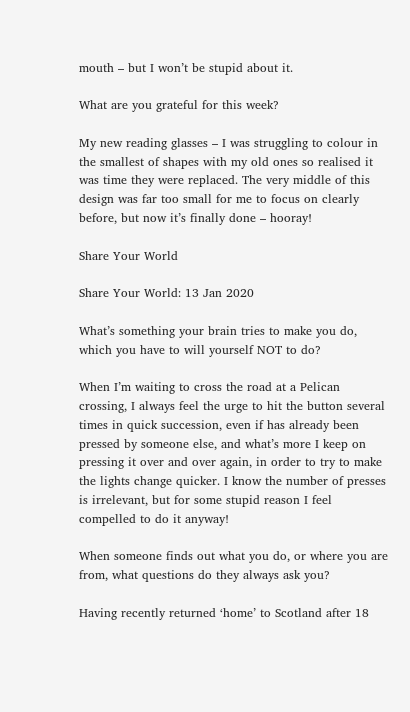mouth – but I won’t be stupid about it.

What are you grateful for this week?

My new reading glasses – I was struggling to colour in the smallest of shapes with my old ones so realised it was time they were replaced. The very middle of this design was far too small for me to focus on clearly before, but now it’s finally done – hooray!

Share Your World

Share Your World: 13 Jan 2020

What’s something your brain tries to make you do, which you have to will yourself NOT to do?

When I’m waiting to cross the road at a Pelican crossing, I always feel the urge to hit the button several times in quick succession, even if has already been pressed by someone else, and what’s more I keep on pressing it over and over again, in order to try to make the lights change quicker. I know the number of presses is irrelevant, but for some stupid reason I feel compelled to do it anyway!

When someone finds out what you do, or where you are from, what questions do they always ask you?

Having recently returned ‘home’ to Scotland after 18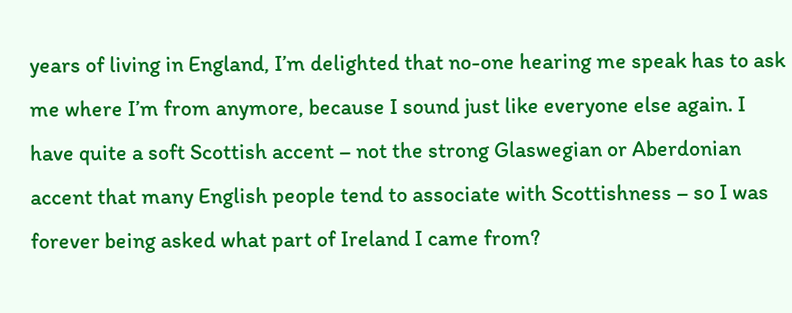years of living in England, I’m delighted that no-one hearing me speak has to ask me where I’m from anymore, because I sound just like everyone else again. I have quite a soft Scottish accent – not the strong Glaswegian or Aberdonian accent that many English people tend to associate with Scottishness – so I was forever being asked what part of Ireland I came from?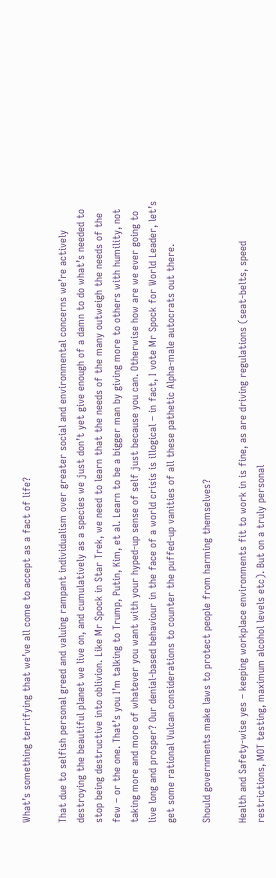What’s something terrifying that we’ve all come to accept as a fact of life?

That due to selfish personal greed and valuing rampant individualism over greater social and environmental concerns we’re actively destroying the beautiful planet we live on, and cumulatively as a species we just don’t yet give enough of a damn to do what’s needed to stop being destructive into oblivion. Like Mr Spock in Star Trek, we need to learn that the needs of the many outweigh the needs of the few – or the one. That’s you I’m talking to Trump, Putin, Kim, et al. Learn to be a bigger man by giving more to others with humility, not taking more and more of whatever you want with your hyped-up sense of self just because you can. Otherwise how are we ever going to live long and prosper? Our denial-based behaviour in the face of a world crisis is illogical – in fact, I vote Mr Spock for World Leader, let’s get some rational Vulcan considerations to counter the puffed-up vanities of all these pathetic Alpha-male autocrats out there.

Should governments make laws to protect people from harming themselves?

Health and Safety-wise yes – keeping workplace environments fit to work in is fine, as are driving regulations (seat-belts, speed restrictions, MOT testing, maximum alcohol levels etc). But on a truly personal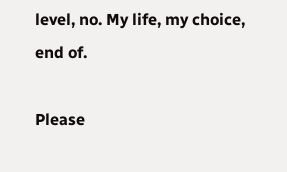level, no. My life, my choice, end of.

Please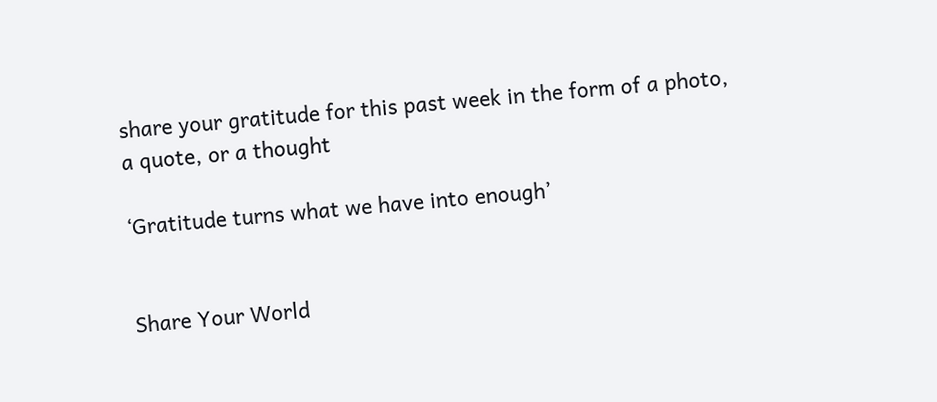share your gratitude for this past week in the form of a photo, a quote, or a thought

‘Gratitude turns what we have into enough’


Share Your World